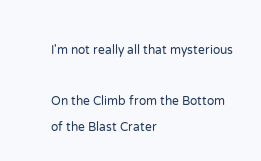I'm not really all that mysterious

On the Climb from the Bottom of the Blast Crater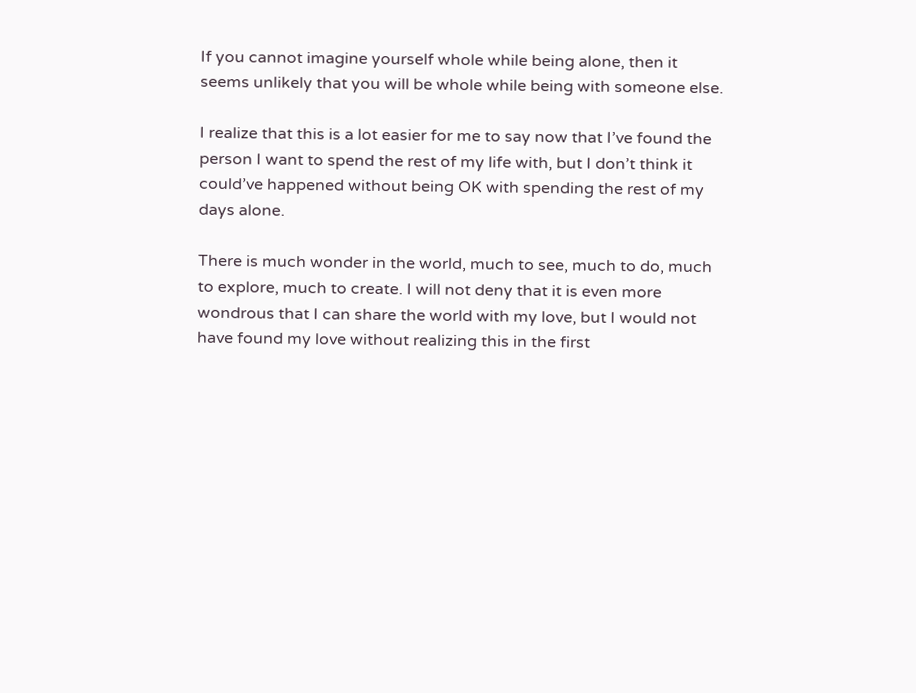If you cannot imagine yourself whole while being alone, then it seems unlikely that you will be whole while being with someone else.

I realize that this is a lot easier for me to say now that I’ve found the person I want to spend the rest of my life with, but I don’t think it could’ve happened without being OK with spending the rest of my days alone.

There is much wonder in the world, much to see, much to do, much to explore, much to create. I will not deny that it is even more wondrous that I can share the world with my love, but I would not have found my love without realizing this in the first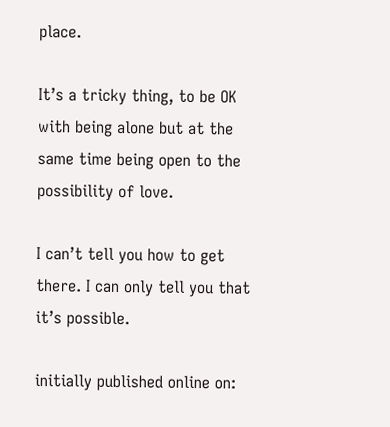place.

It’s a tricky thing, to be OK with being alone but at the same time being open to the possibility of love.

I can’t tell you how to get there. I can only tell you that it’s possible.

initially published online on: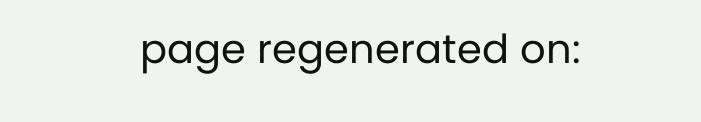page regenerated on: